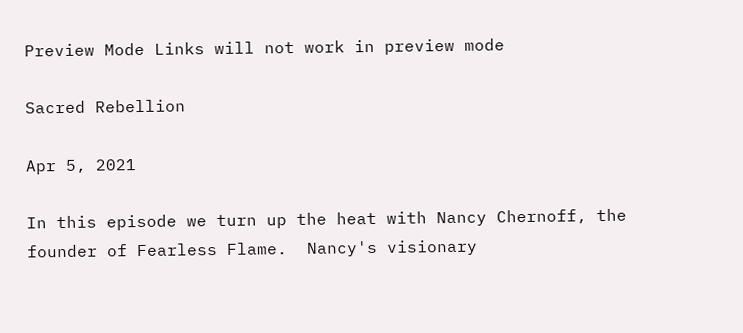Preview Mode Links will not work in preview mode

Sacred Rebellion

Apr 5, 2021

In this episode we turn up the heat with Nancy Chernoff, the  founder of Fearless Flame.  Nancy's visionary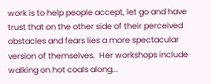work is to help people accept, let go and have trust that on the other side of their perceived obstacles and fears lies a more spectacular version of themselves.  Her workshops include walking on hot coals along...